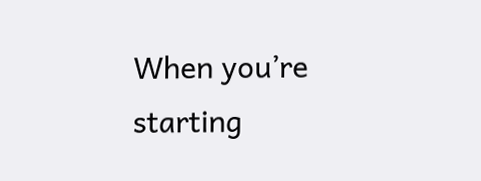When you’re starting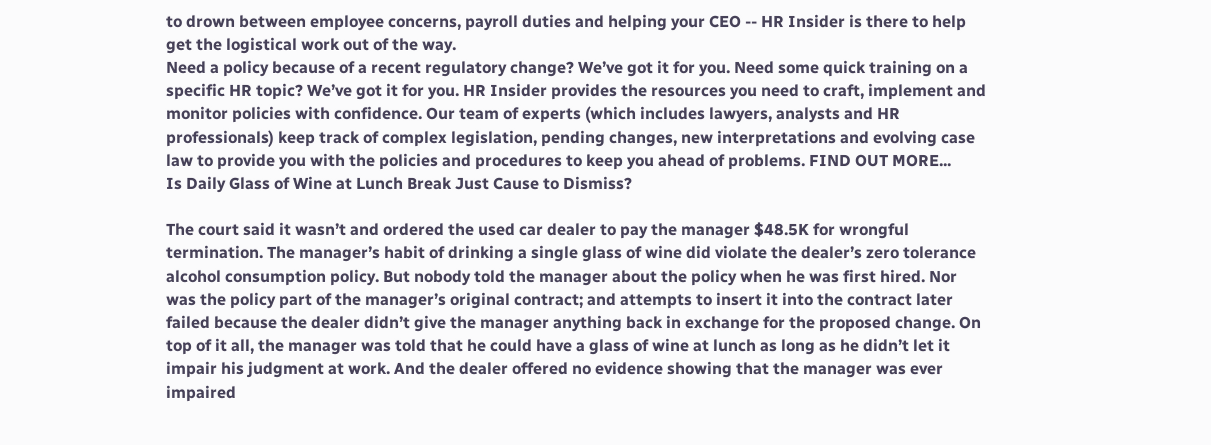to drown between employee concerns, payroll duties and helping your CEO -- HR Insider is there to help get the logistical work out of the way.
Need a policy because of a recent regulatory change? We’ve got it for you. Need some quick training on a specific HR topic? We’ve got it for you. HR Insider provides the resources you need to craft, implement and monitor policies with confidence. Our team of experts (which includes lawyers, analysts and HR professionals) keep track of complex legislation, pending changes, new interpretations and evolving case law to provide you with the policies and procedures to keep you ahead of problems. FIND OUT MORE...
Is Daily Glass of Wine at Lunch Break Just Cause to Dismiss?

The court said it wasn’t and ordered the used car dealer to pay the manager $48.5K for wrongful termination. The manager’s habit of drinking a single glass of wine did violate the dealer’s zero tolerance alcohol consumption policy. But nobody told the manager about the policy when he was first hired. Nor was the policy part of the manager’s original contract; and attempts to insert it into the contract later failed because the dealer didn’t give the manager anything back in exchange for the proposed change. On top of it all, the manager was told that he could have a glass of wine at lunch as long as he didn’t let it impair his judgment at work. And the dealer offered no evidence showing that the manager was ever impaired